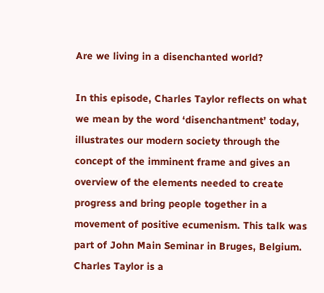Are we living in a disenchanted world?

In this episode, Charles Taylor reflects on what we mean by the word ‘disenchantment’ today, illustrates our modern society through the concept of the imminent frame and gives an overview of the elements needed to create progress and bring people together in a movement of positive ecumenism. This talk was part of John Main Seminar in Bruges, Belgium. Charles Taylor is a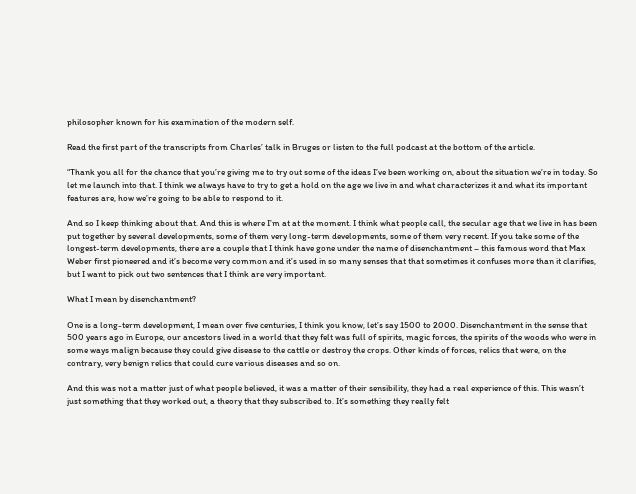philosopher known for his examination of the modern self.

Read the first part of the transcripts from Charles’ talk in Bruges or listen to the full podcast at the bottom of the article.

“Thank you all for the chance that you’re giving me to try out some of the ideas I’ve been working on, about the situation we’re in today. So let me launch into that. I think we always have to try to get a hold on the age we live in and what characterizes it and what its important features are, how we’re going to be able to respond to it.

And so I keep thinking about that. And this is where I’m at at the moment. I think what people call, the secular age that we live in has been put together by several developments, some of them very long-term developments, some of them very recent. If you take some of the longest-term developments, there are a couple that I think have gone under the name of disenchantment – this famous word that Max Weber first pioneered and it’s become very common and it’s used in so many senses that that sometimes it confuses more than it clarifies, but I want to pick out two sentences that I think are very important.

What I mean by disenchantment?

One is a long-term development, I mean over five centuries, I think you know, let’s say 1500 to 2000. Disenchantment in the sense that 500 years ago in Europe, our ancestors lived in a world that they felt was full of spirits, magic forces, the spirits of the woods who were in some ways malign because they could give disease to the cattle or destroy the crops. Other kinds of forces, relics that were, on the contrary, very benign relics that could cure various diseases and so on.

And this was not a matter just of what people believed, it was a matter of their sensibility, they had a real experience of this. This wasn’t just something that they worked out, a theory that they subscribed to. It’s something they really felt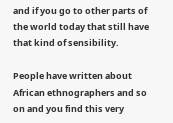and if you go to other parts of the world today that still have that kind of sensibility.

People have written about African ethnographers and so on and you find this very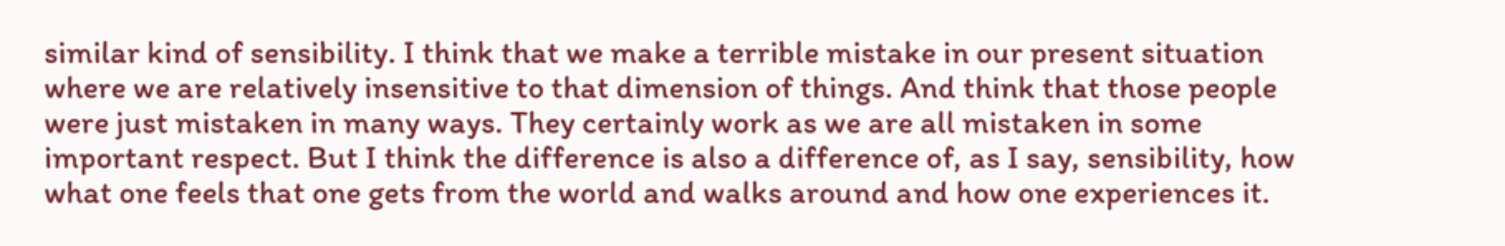similar kind of sensibility. I think that we make a terrible mistake in our present situation where we are relatively insensitive to that dimension of things. And think that those people were just mistaken in many ways. They certainly work as we are all mistaken in some important respect. But I think the difference is also a difference of, as I say, sensibility, how what one feels that one gets from the world and walks around and how one experiences it.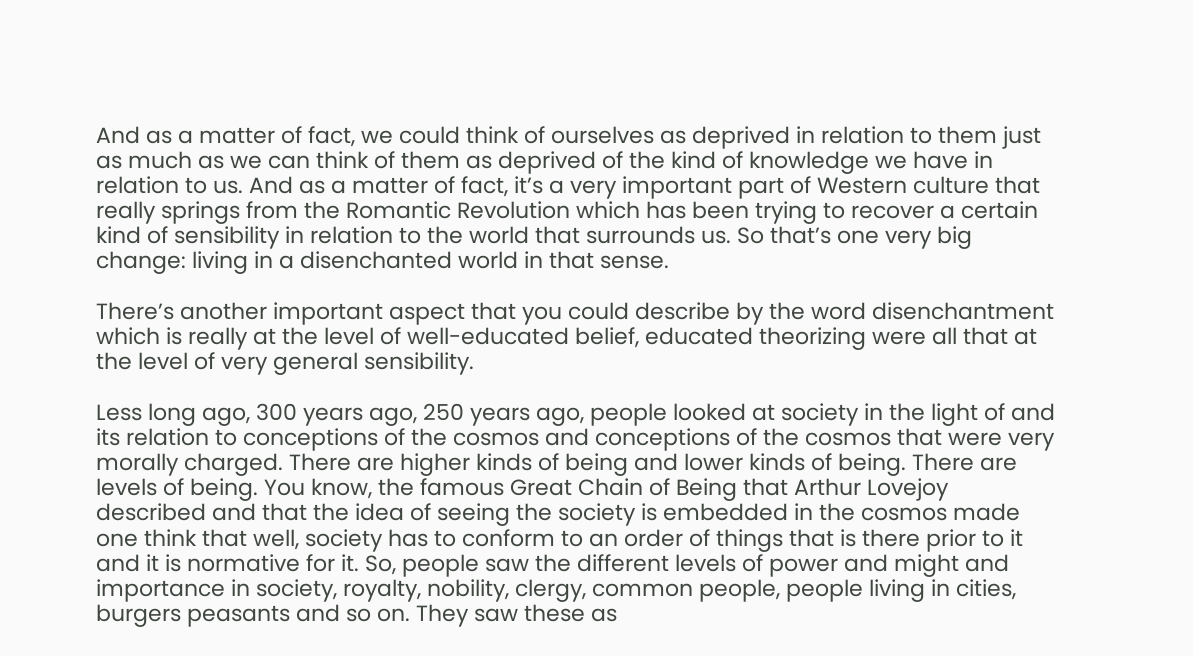And as a matter of fact, we could think of ourselves as deprived in relation to them just as much as we can think of them as deprived of the kind of knowledge we have in relation to us. And as a matter of fact, it’s a very important part of Western culture that really springs from the Romantic Revolution which has been trying to recover a certain kind of sensibility in relation to the world that surrounds us. So that’s one very big change: living in a disenchanted world in that sense.

There’s another important aspect that you could describe by the word disenchantment which is really at the level of well-educated belief, educated theorizing were all that at the level of very general sensibility.

Less long ago, 300 years ago, 250 years ago, people looked at society in the light of and its relation to conceptions of the cosmos and conceptions of the cosmos that were very morally charged. There are higher kinds of being and lower kinds of being. There are levels of being. You know, the famous Great Chain of Being that Arthur Lovejoy described and that the idea of seeing the society is embedded in the cosmos made one think that well, society has to conform to an order of things that is there prior to it and it is normative for it. So, people saw the different levels of power and might and importance in society, royalty, nobility, clergy, common people, people living in cities, burgers peasants and so on. They saw these as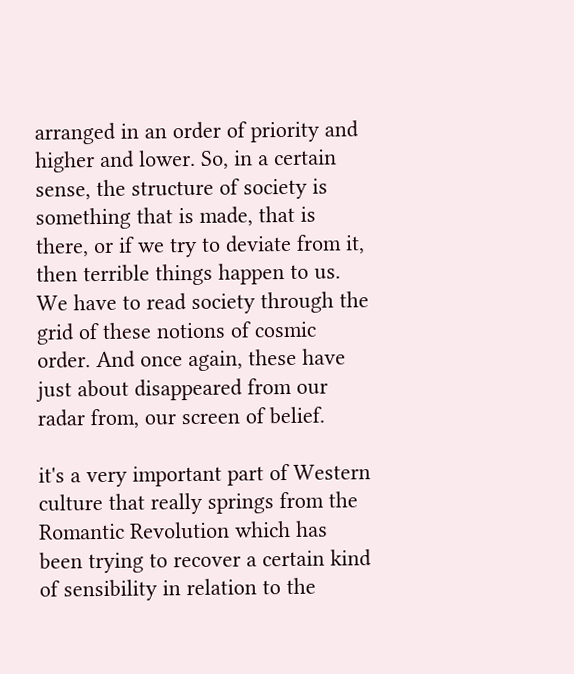arranged in an order of priority and higher and lower. So, in a certain sense, the structure of society is something that is made, that is there, or if we try to deviate from it, then terrible things happen to us. We have to read society through the grid of these notions of cosmic order. And once again, these have just about disappeared from our radar from, our screen of belief.

it's a very important part of Western culture that really springs from the Romantic Revolution which has been trying to recover a certain kind of sensibility in relation to the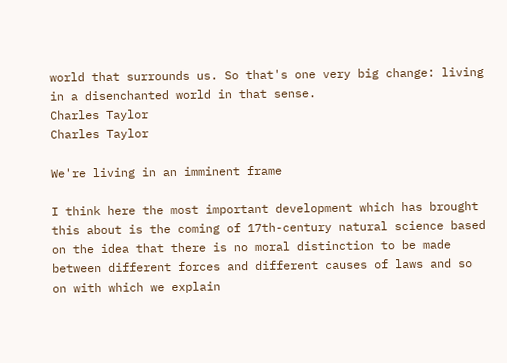world that surrounds us. So that's one very big change: living in a disenchanted world in that sense.
Charles Taylor
Charles Taylor

We're living in an imminent frame

I think here the most important development which has brought this about is the coming of 17th-century natural science based on the idea that there is no moral distinction to be made between different forces and different causes of laws and so on with which we explain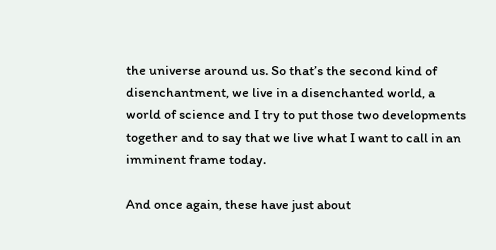the universe around us. So that’s the second kind of disenchantment, we live in a disenchanted world, a world of science and I try to put those two developments together and to say that we live what I want to call in an imminent frame today.

And once again, these have just about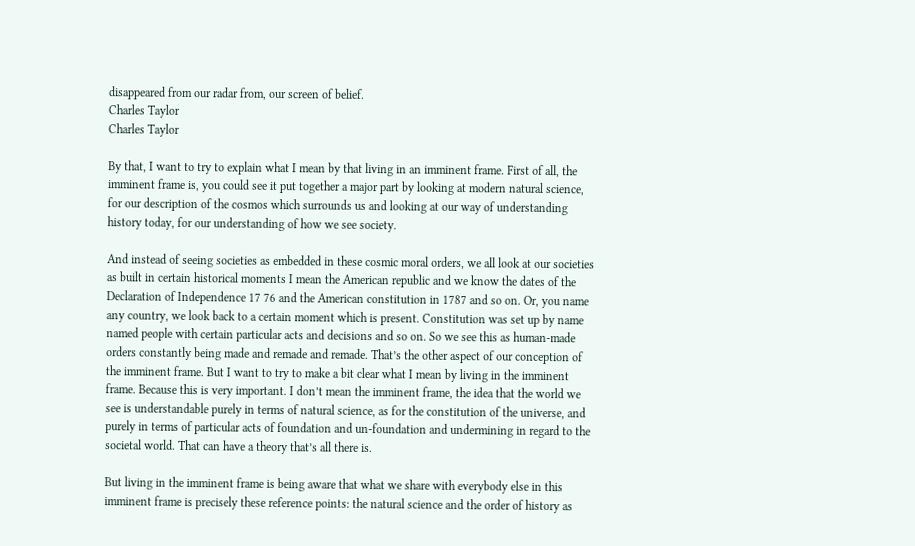disappeared from our radar from, our screen of belief.
Charles Taylor
Charles Taylor

By that, I want to try to explain what I mean by that living in an imminent frame. First of all, the imminent frame is, you could see it put together a major part by looking at modern natural science, for our description of the cosmos which surrounds us and looking at our way of understanding history today, for our understanding of how we see society.

And instead of seeing societies as embedded in these cosmic moral orders, we all look at our societies as built in certain historical moments I mean the American republic and we know the dates of the Declaration of Independence 17 76 and the American constitution in 1787 and so on. Or, you name any country, we look back to a certain moment which is present. Constitution was set up by name named people with certain particular acts and decisions and so on. So we see this as human-made orders constantly being made and remade and remade. That’s the other aspect of our conception of the imminent frame. But I want to try to make a bit clear what I mean by living in the imminent frame. Because this is very important. I don’t mean the imminent frame, the idea that the world we see is understandable purely in terms of natural science, as for the constitution of the universe, and purely in terms of particular acts of foundation and un-foundation and undermining in regard to the societal world. That can have a theory that’s all there is.

But living in the imminent frame is being aware that what we share with everybody else in this imminent frame is precisely these reference points: the natural science and the order of history as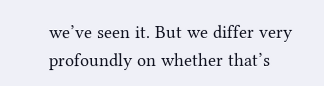we’ve seen it. But we differ very profoundly on whether that’s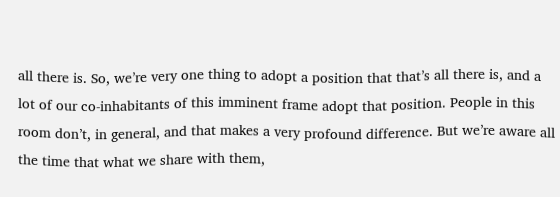all there is. So, we’re very one thing to adopt a position that that’s all there is, and a lot of our co-inhabitants of this imminent frame adopt that position. People in this room don’t, in general, and that makes a very profound difference. But we’re aware all the time that what we share with them,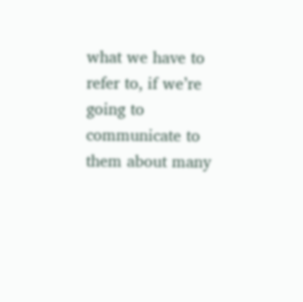what we have to refer to, if we’re going to communicate to them about many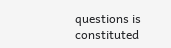questions is constituted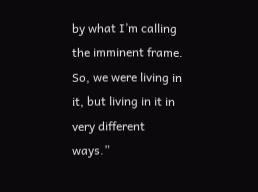by what I’m calling the imminent frame. So, we were living in it, but living in it in very different ways.”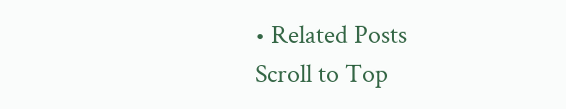• Related Posts
Scroll to Top